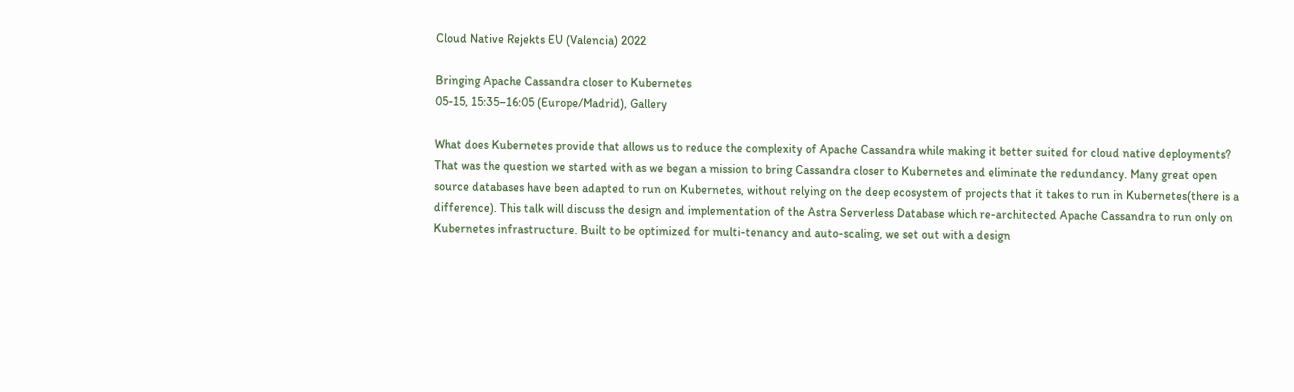Cloud Native Rejekts EU (Valencia) 2022

Bringing Apache Cassandra closer to Kubernetes
05-15, 15:35–16:05 (Europe/Madrid), Gallery

What does Kubernetes provide that allows us to reduce the complexity of Apache Cassandra while making it better suited for cloud native deployments? That was the question we started with as we began a mission to bring Cassandra closer to Kubernetes and eliminate the redundancy. Many great open source databases have been adapted to run on Kubernetes, without relying on the deep ecosystem of projects that it takes to run in Kubernetes(there is a difference). This talk will discuss the design and implementation of the Astra Serverless Database which re-architected Apache Cassandra to run only on Kubernetes infrastructure. Built to be optimized for multi-tenancy and auto-scaling, we set out with a design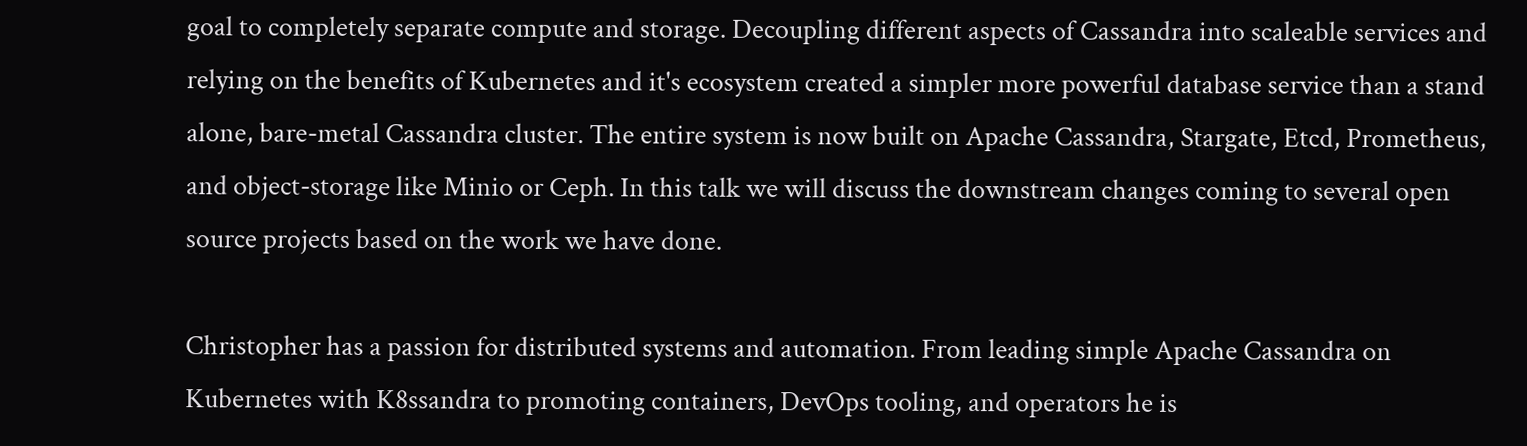goal to completely separate compute and storage. Decoupling different aspects of Cassandra into scaleable services and relying on the benefits of Kubernetes and it's ecosystem created a simpler more powerful database service than a stand alone, bare-metal Cassandra cluster. The entire system is now built on Apache Cassandra, Stargate, Etcd, Prometheus, and object-storage like Minio or Ceph. In this talk we will discuss the downstream changes coming to several open source projects based on the work we have done.

Christopher has a passion for distributed systems and automation. From leading simple Apache Cassandra on Kubernetes with K8ssandra to promoting containers, DevOps tooling, and operators he is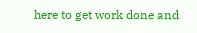here to get work done and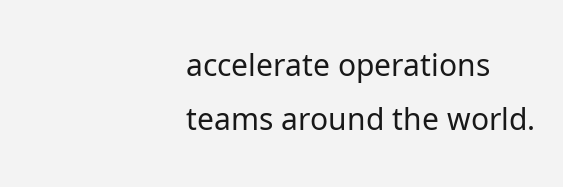accelerate operations teams around the world.